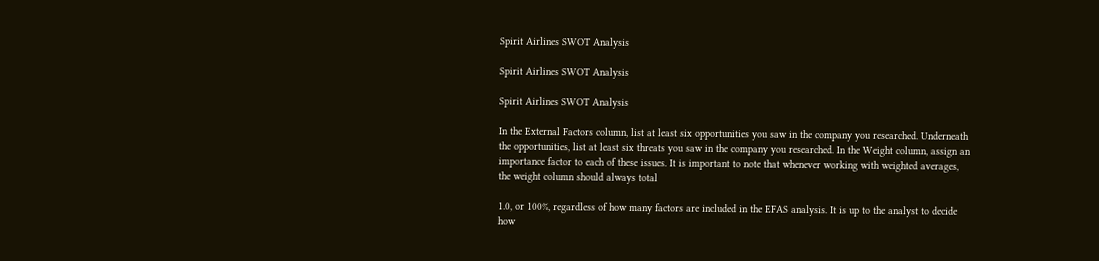Spirit Airlines SWOT Analysis

Spirit Airlines SWOT Analysis

Spirit Airlines SWOT Analysis

In the External Factors column, list at least six opportunities you saw in the company you researched. Underneath the opportunities, list at least six threats you saw in the company you researched. In the Weight column, assign an importance factor to each of these issues. It is important to note that whenever working with weighted averages, the weight column should always total

1.0, or 100%, regardless of how many factors are included in the EFAS analysis. It is up to the analyst to decide how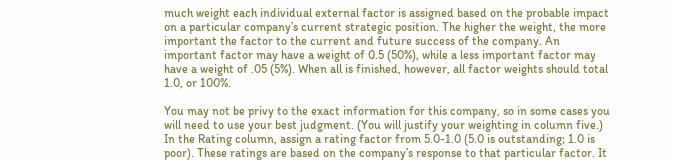much weight each individual external factor is assigned based on the probable impact on a particular company’s current strategic position. The higher the weight, the more important the factor to the current and future success of the company. An important factor may have a weight of 0.5 (50%), while a less important factor may have a weight of .05 (5%). When all is finished, however, all factor weights should total 1.0, or 100%.

You may not be privy to the exact information for this company, so in some cases you will need to use your best judgment. (You will justify your weighting in column five.) In the Rating column, assign a rating factor from 5.0-1.0 (5.0 is outstanding; 1.0 is poor). These ratings are based on the company’s response to that particular factor. It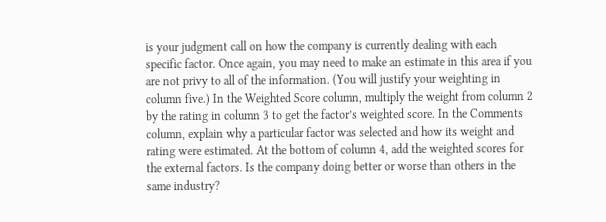is your judgment call on how the company is currently dealing with each specific factor. Once again, you may need to make an estimate in this area if you are not privy to all of the information. (You will justify your weighting in column five.) In the Weighted Score column, multiply the weight from column 2 by the rating in column 3 to get the factor’s weighted score. In the Comments column, explain why a particular factor was selected and how its weight and rating were estimated. At the bottom of column 4, add the weighted scores for the external factors. Is the company doing better or worse than others in the same industry?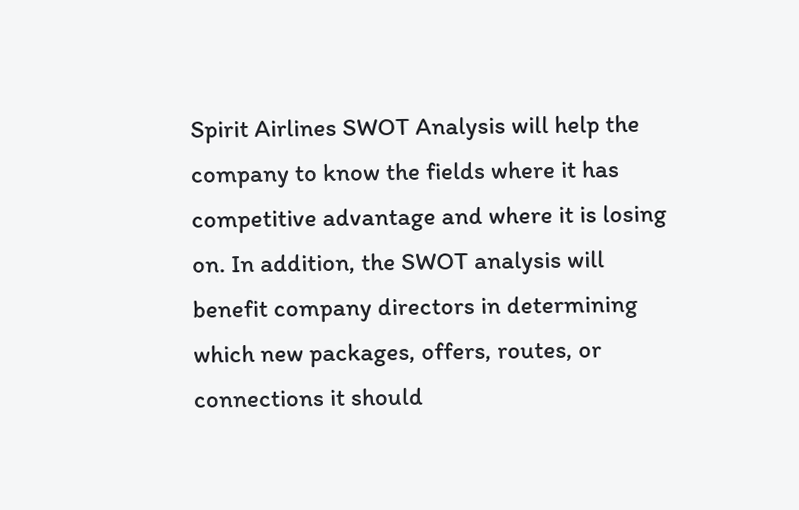Spirit Airlines SWOT Analysis will help the company to know the fields where it has competitive advantage and where it is losing on. In addition, the SWOT analysis will benefit company directors in determining which new packages, offers, routes, or connections it should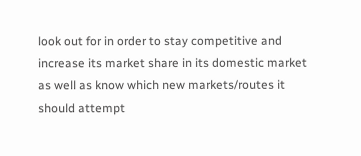look out for in order to stay competitive and increase its market share in its domestic market as well as know which new markets/routes it should attempt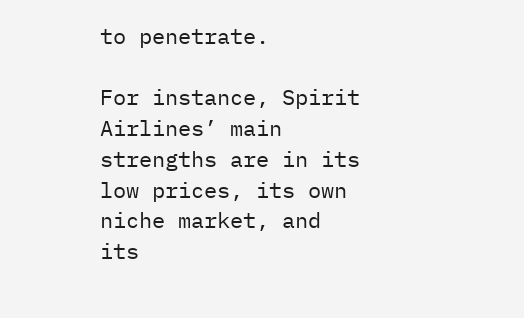to penetrate.

For instance, Spirit Airlines’ main strengths are in its low prices, its own niche market, and its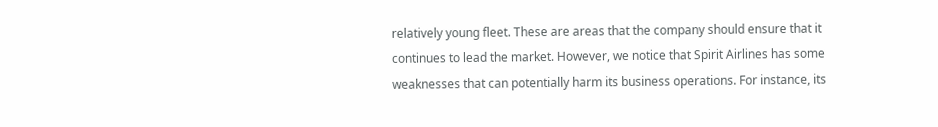relatively young fleet. These are areas that the company should ensure that it continues to lead the market. However, we notice that Spirit Airlines has some weaknesses that can potentially harm its business operations. For instance, its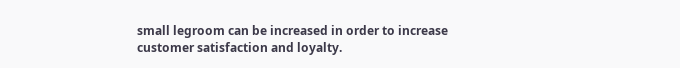small legroom can be increased in order to increase customer satisfaction and loyalty.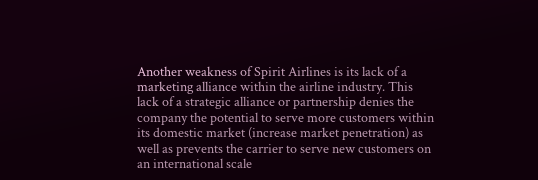Another weakness of Spirit Airlines is its lack of a marketing alliance within the airline industry. This lack of a strategic alliance or partnership denies the company the potential to serve more customers within its domestic market (increase market penetration) as well as prevents the carrier to serve new customers on an international scale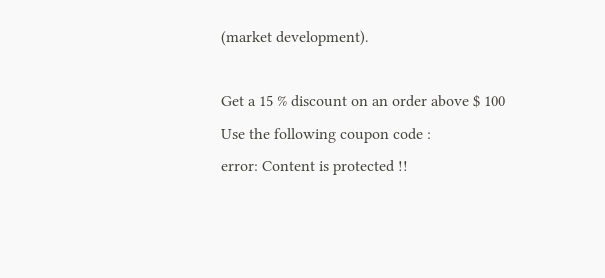(market development).

Get a 15 % discount on an order above $ 100
Use the following coupon code :
error: Content is protected !!